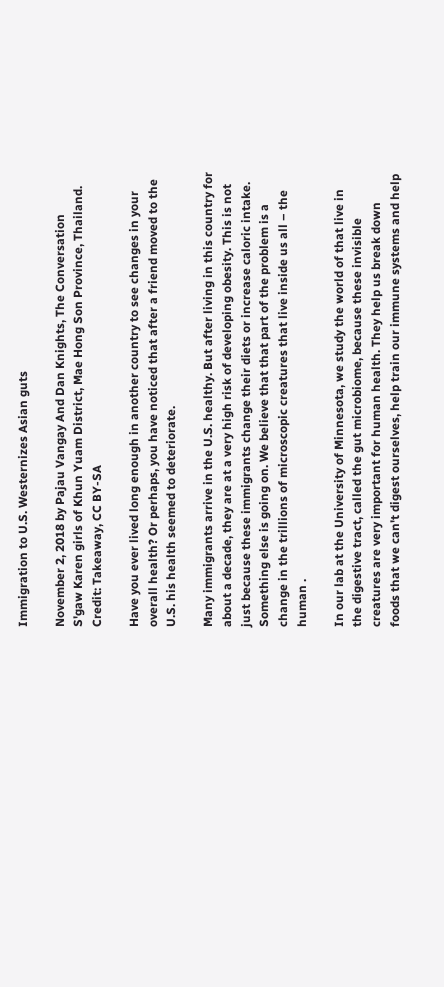Immigration to U.S. Westernizes Asian guts

November 2, 2018 by Pajau Vangay And Dan Knights, The Conversation
S'gaw Karen girls of Khun Yuam District, Mae Hong Son Province, Thailand. Credit: Takeaway, CC BY-SA

Have you ever lived long enough in another country to see changes in your overall health? Or perhaps, you have noticed that after a friend moved to the U.S. his health seemed to deteriorate.

Many immigrants arrive in the U.S. healthy. But after living in this country for about a decade, they are at a very high risk of developing obesity. This is not just because these immigrants change their diets or increase caloric intake. Something else is going on. We believe that that part of the problem is a change in the trillions of microscopic creatures that live inside us all – the human .

In our lab at the University of Minnesota, we study the world of that live in the digestive tract, called the gut microbiome, because these invisible creatures are very important for human health. They help us break down foods that we can't digest ourselves, help train our immune systems and help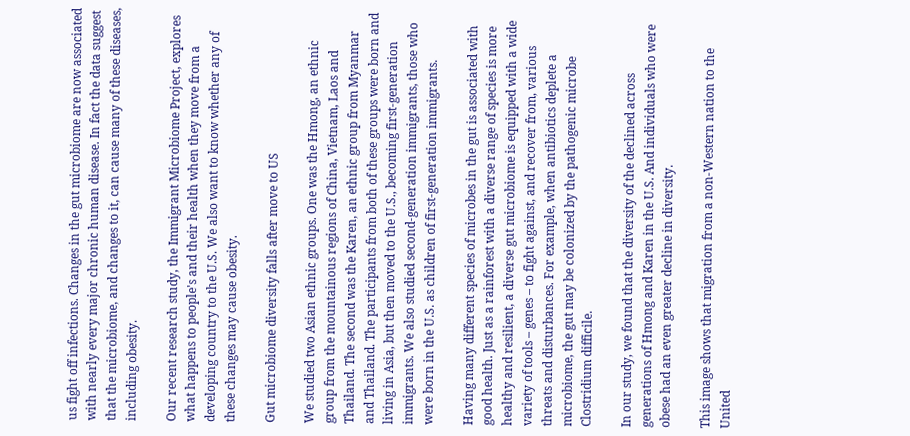us fight off infections. Changes in the gut microbiome are now associated with nearly every major chronic human disease. In fact the data suggest that the microbiome, and changes to it, can cause many of these diseases, including obesity.

Our recent research study, the Immigrant Microbiome Project, explores what happens to people's and their health when they move from a developing country to the U.S. We also want to know whether any of these changes may cause obesity.

Gut microbiome diversity falls after move to US

We studied two Asian ethnic groups. One was the Hmong, an ethnic group from the mountainous regions of China, Vietnam, Laos and Thailand. The second was the Karen, an ethnic group from Myanmar and Thailand. The participants from both of these groups were born and living in Asia, but then moved to the U.S., becoming first-generation immigrants. We also studied second-generation immigrants, those who were born in the U.S. as children of first-generation immigrants.

Having many different species of microbes in the gut is associated with good health. Just as a rainforest with a diverse range of species is more healthy and resilient, a diverse gut microbiome is equipped with a wide variety of tools – genes – to fight against, and recover from, various threats and disturbances. For example, when antibiotics deplete a microbiome, the gut may be colonized by the pathogenic microbe Clostridium difficile.

In our study, we found that the diversity of the declined across generations of Hmong and Karen in the U.S. And individuals who were obese had an even greater decline in diversity.

This image shows that migration from a non-Western nation to the United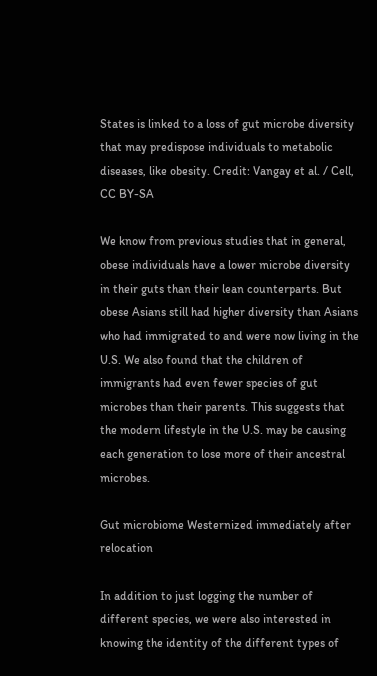States is linked to a loss of gut microbe diversity that may predispose individuals to metabolic diseases, like obesity. Credit: Vangay et al. / Cell, CC BY-SA

We know from previous studies that in general, obese individuals have a lower microbe diversity in their guts than their lean counterparts. But obese Asians still had higher diversity than Asians who had immigrated to and were now living in the U.S. We also found that the children of immigrants had even fewer species of gut microbes than their parents. This suggests that the modern lifestyle in the U.S. may be causing each generation to lose more of their ancestral microbes.

Gut microbiome Westernized immediately after relocation

In addition to just logging the number of different species, we were also interested in knowing the identity of the different types of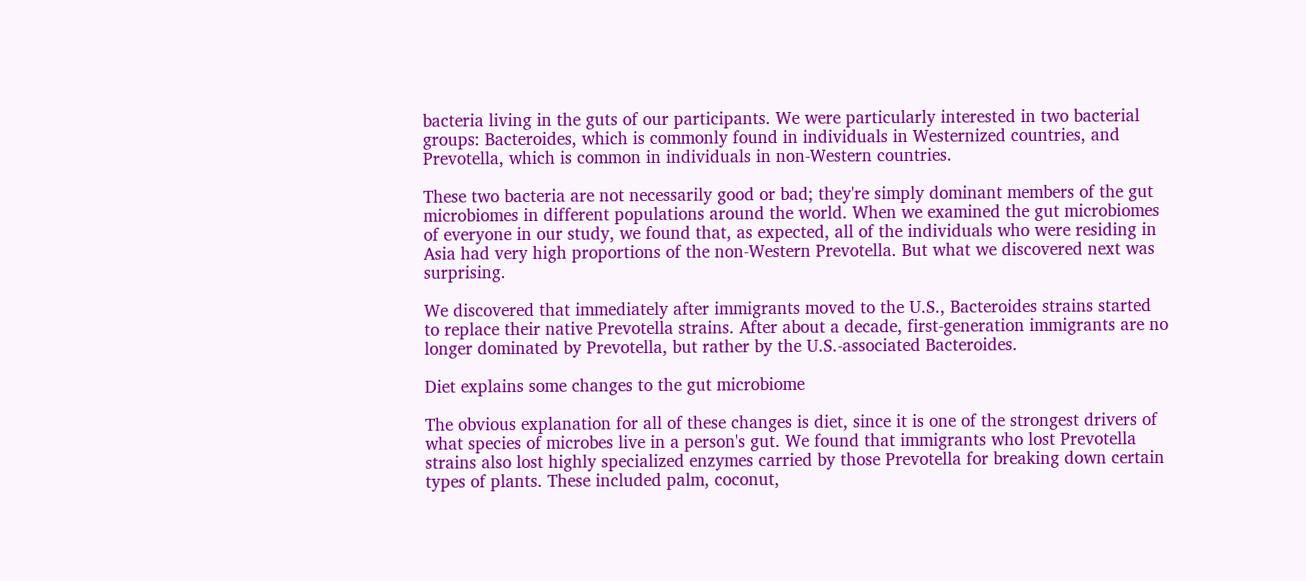bacteria living in the guts of our participants. We were particularly interested in two bacterial groups: Bacteroides, which is commonly found in individuals in Westernized countries, and Prevotella, which is common in individuals in non-Western countries.

These two bacteria are not necessarily good or bad; they're simply dominant members of the gut microbiomes in different populations around the world. When we examined the gut microbiomes of everyone in our study, we found that, as expected, all of the individuals who were residing in Asia had very high proportions of the non-Western Prevotella. But what we discovered next was surprising.

We discovered that immediately after immigrants moved to the U.S., Bacteroides strains started to replace their native Prevotella strains. After about a decade, first-generation immigrants are no longer dominated by Prevotella, but rather by the U.S.-associated Bacteroides.

Diet explains some changes to the gut microbiome

The obvious explanation for all of these changes is diet, since it is one of the strongest drivers of what species of microbes live in a person's gut. We found that immigrants who lost Prevotella strains also lost highly specialized enzymes carried by those Prevotella for breaking down certain types of plants. These included palm, coconut,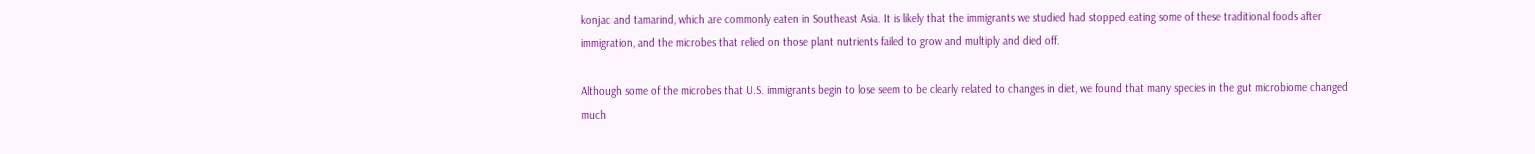konjac and tamarind, which are commonly eaten in Southeast Asia. It is likely that the immigrants we studied had stopped eating some of these traditional foods after immigration, and the microbes that relied on those plant nutrients failed to grow and multiply and died off.

Although some of the microbes that U.S. immigrants begin to lose seem to be clearly related to changes in diet, we found that many species in the gut microbiome changed much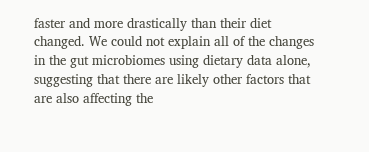faster and more drastically than their diet changed. We could not explain all of the changes in the gut microbiomes using dietary data alone, suggesting that there are likely other factors that are also affecting the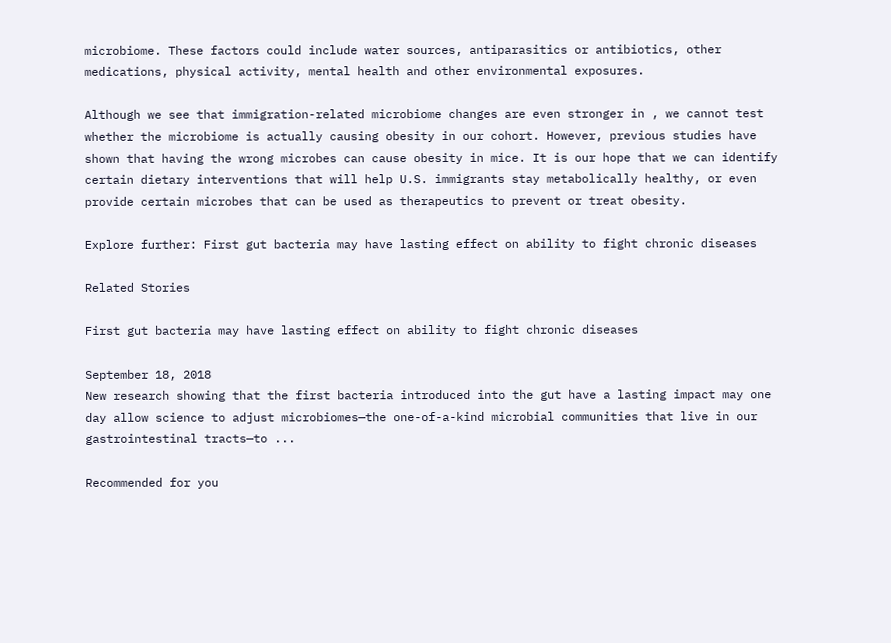microbiome. These factors could include water sources, antiparasitics or antibiotics, other medications, physical activity, mental health and other environmental exposures.

Although we see that immigration-related microbiome changes are even stronger in , we cannot test whether the microbiome is actually causing obesity in our cohort. However, previous studies have shown that having the wrong microbes can cause obesity in mice. It is our hope that we can identify certain dietary interventions that will help U.S. immigrants stay metabolically healthy, or even provide certain microbes that can be used as therapeutics to prevent or treat obesity.

Explore further: First gut bacteria may have lasting effect on ability to fight chronic diseases

Related Stories

First gut bacteria may have lasting effect on ability to fight chronic diseases

September 18, 2018
New research showing that the first bacteria introduced into the gut have a lasting impact may one day allow science to adjust microbiomes—the one-of-a-kind microbial communities that live in our gastrointestinal tracts—to ...

Recommended for you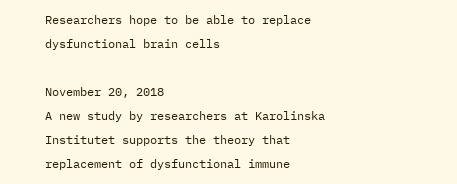Researchers hope to be able to replace dysfunctional brain cells

November 20, 2018
A new study by researchers at Karolinska Institutet supports the theory that replacement of dysfunctional immune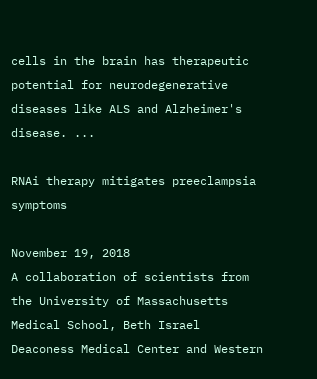cells in the brain has therapeutic potential for neurodegenerative diseases like ALS and Alzheimer's disease. ...

RNAi therapy mitigates preeclampsia symptoms

November 19, 2018
A collaboration of scientists from the University of Massachusetts Medical School, Beth Israel Deaconess Medical Center and Western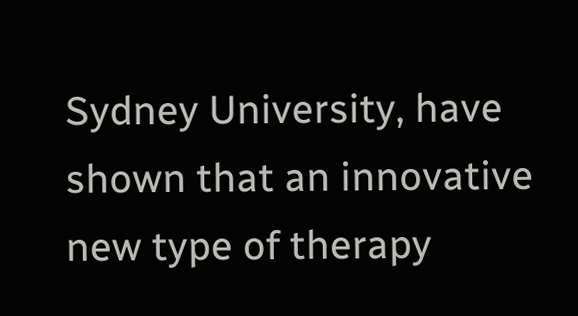Sydney University, have shown that an innovative new type of therapy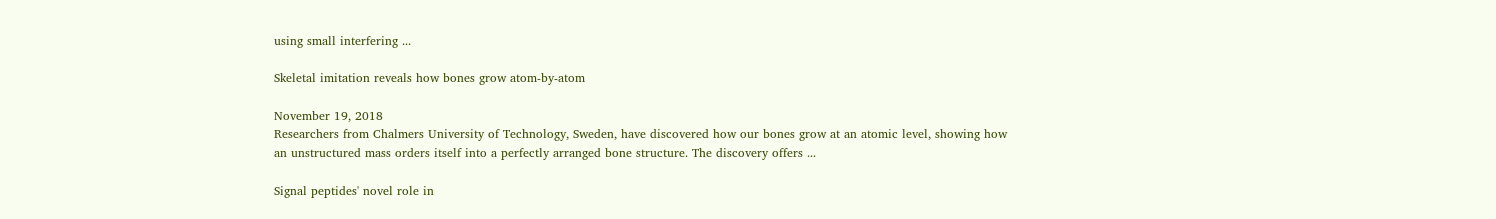using small interfering ...

Skeletal imitation reveals how bones grow atom-by-atom

November 19, 2018
Researchers from Chalmers University of Technology, Sweden, have discovered how our bones grow at an atomic level, showing how an unstructured mass orders itself into a perfectly arranged bone structure. The discovery offers ...

Signal peptides' novel role in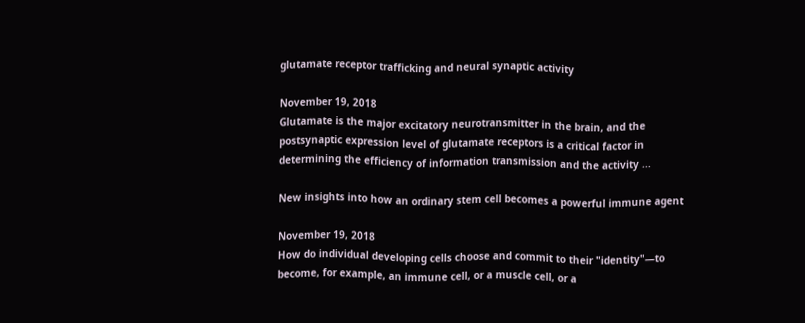glutamate receptor trafficking and neural synaptic activity

November 19, 2018
Glutamate is the major excitatory neurotransmitter in the brain, and the postsynaptic expression level of glutamate receptors is a critical factor in determining the efficiency of information transmission and the activity ...

New insights into how an ordinary stem cell becomes a powerful immune agent

November 19, 2018
How do individual developing cells choose and commit to their "identity"—to become, for example, an immune cell, or a muscle cell, or a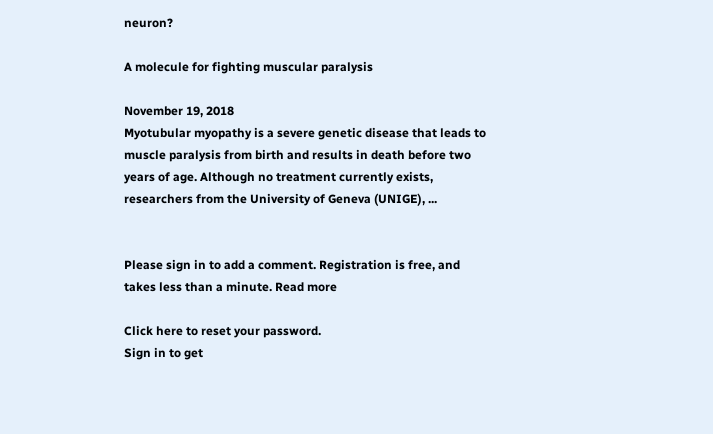neuron?

A molecule for fighting muscular paralysis

November 19, 2018
Myotubular myopathy is a severe genetic disease that leads to muscle paralysis from birth and results in death before two years of age. Although no treatment currently exists, researchers from the University of Geneva (UNIGE), ...


Please sign in to add a comment. Registration is free, and takes less than a minute. Read more

Click here to reset your password.
Sign in to get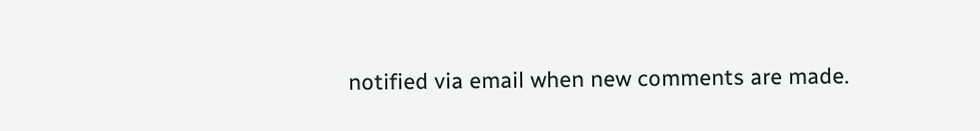notified via email when new comments are made.